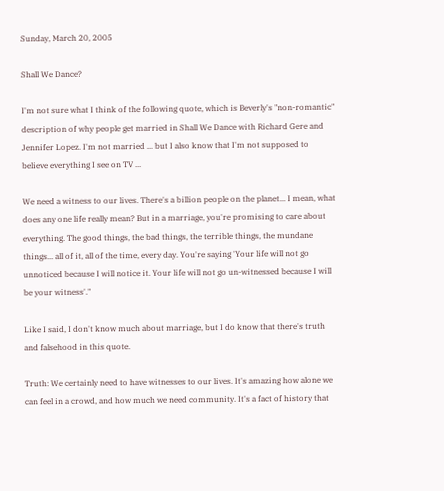Sunday, March 20, 2005

Shall We Dance?

I'm not sure what I think of the following quote, which is Beverly's "non-romantic" description of why people get married in Shall We Dance with Richard Gere and Jennifer Lopez. I'm not married ... but I also know that I'm not supposed to believe everything I see on TV ...

We need a witness to our lives. There's a billion people on the planet... I mean, what does any one life really mean? But in a marriage, you're promising to care about everything. The good things, the bad things, the terrible things, the mundane things... all of it, all of the time, every day. You're saying 'Your life will not go unnoticed because I will notice it. Your life will not go un-witnessed because I will be your witness'."

Like I said, I don't know much about marriage, but I do know that there's truth and falsehood in this quote.

Truth: We certainly need to have witnesses to our lives. It's amazing how alone we can feel in a crowd, and how much we need community. It's a fact of history that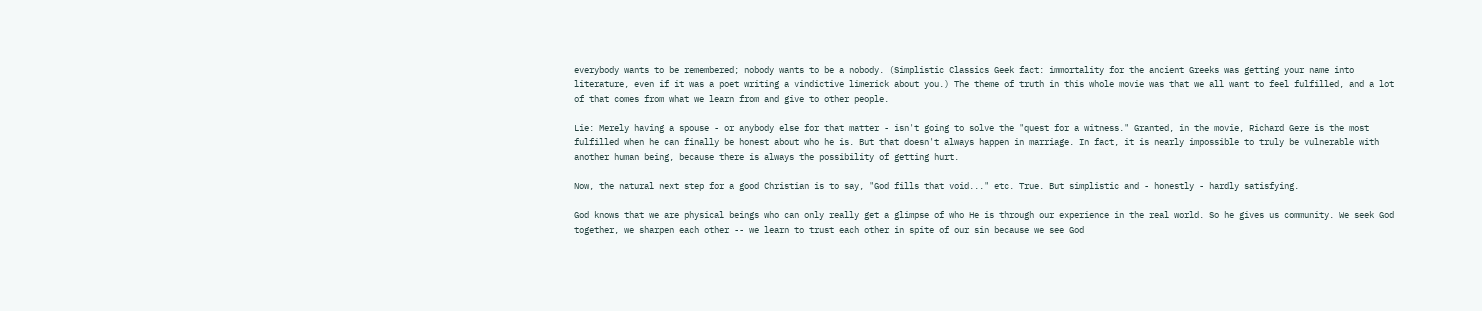everybody wants to be remembered; nobody wants to be a nobody. (Simplistic Classics Geek fact: immortality for the ancient Greeks was getting your name into literature, even if it was a poet writing a vindictive limerick about you.) The theme of truth in this whole movie was that we all want to feel fulfilled, and a lot of that comes from what we learn from and give to other people.

Lie: Merely having a spouse - or anybody else for that matter - isn't going to solve the "quest for a witness." Granted, in the movie, Richard Gere is the most fulfilled when he can finally be honest about who he is. But that doesn't always happen in marriage. In fact, it is nearly impossible to truly be vulnerable with another human being, because there is always the possibility of getting hurt.

Now, the natural next step for a good Christian is to say, "God fills that void..." etc. True. But simplistic and - honestly - hardly satisfying.

God knows that we are physical beings who can only really get a glimpse of who He is through our experience in the real world. So he gives us community. We seek God together, we sharpen each other -- we learn to trust each other in spite of our sin because we see God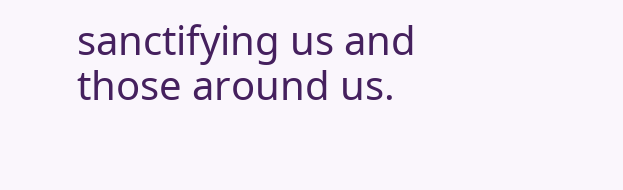sanctifying us and those around us.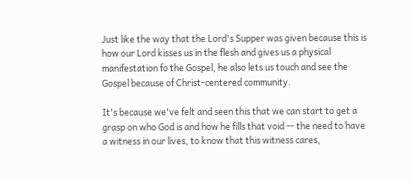Just like the way that the Lord's Supper was given because this is how our Lord kisses us in the flesh and gives us a physical manifestation fo the Gospel, he also lets us touch and see the Gospel because of Christ-centered community.

It's because we've felt and seen this that we can start to get a grasp on who God is and how he fills that void -- the need to have a witness in our lives, to know that this witness cares,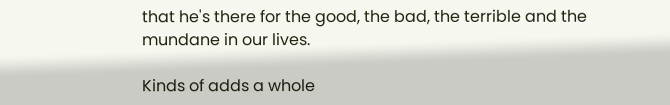that he's there for the good, the bad, the terrible and the mundane in our lives.

Kinds of adds a whole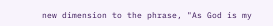new dimension to the phrase, "As God is my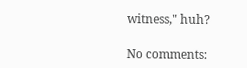witness," huh?

No comments: